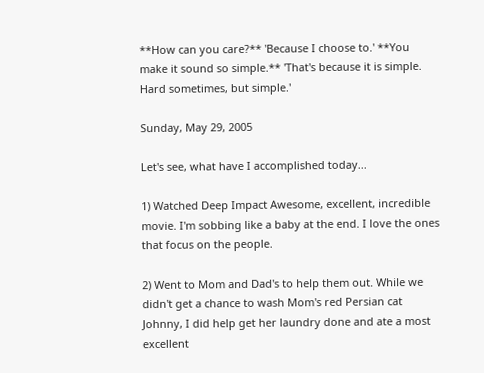**How can you care?** 'Because I choose to.' **You make it sound so simple.** 'That's because it is simple. Hard sometimes, but simple.'

Sunday, May 29, 2005

Let's see, what have I accomplished today...

1) Watched Deep Impact Awesome, excellent, incredible movie. I'm sobbing like a baby at the end. I love the ones that focus on the people.

2) Went to Mom and Dad's to help them out. While we didn't get a chance to wash Mom's red Persian cat Johnny, I did help get her laundry done and ate a most excellent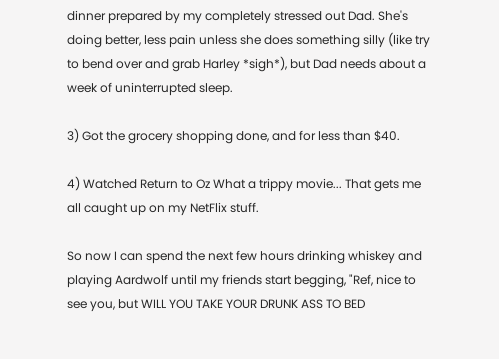dinner prepared by my completely stressed out Dad. She's doing better, less pain unless she does something silly (like try to bend over and grab Harley *sigh*), but Dad needs about a week of uninterrupted sleep.

3) Got the grocery shopping done, and for less than $40.

4) Watched Return to Oz What a trippy movie... That gets me all caught up on my NetFlix stuff.

So now I can spend the next few hours drinking whiskey and playing Aardwolf until my friends start begging, "Ref, nice to see you, but WILL YOU TAKE YOUR DRUNK ASS TO BED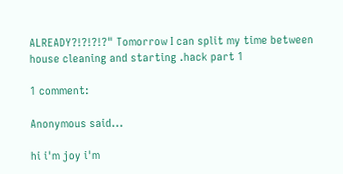ALREADY?!?!?!?" Tomorrow I can split my time between house cleaning and starting .hack part 1

1 comment:

Anonymous said...

hi i'm joy i'm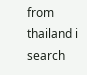from thailand i search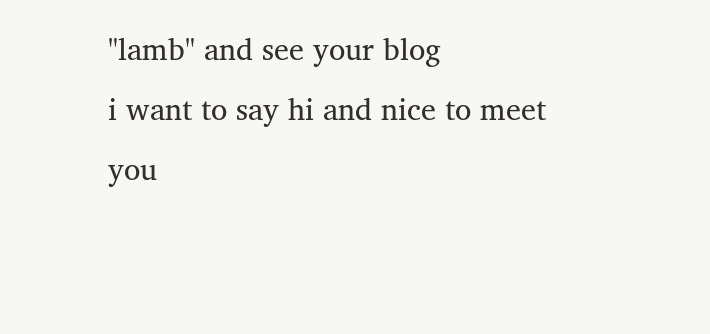"lamb" and see your blog
i want to say hi and nice to meet you